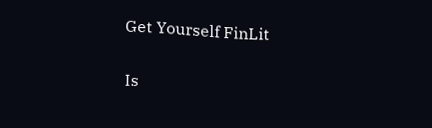Get Yourself FinLit

Is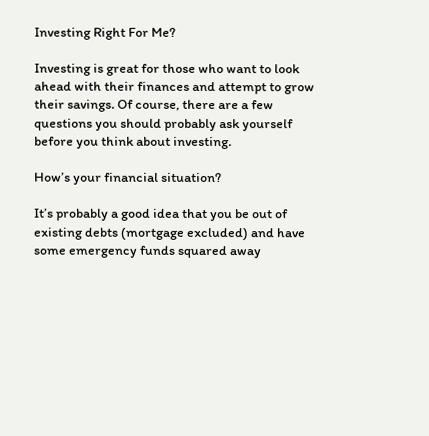Investing Right For Me?

Investing is great for those who want to look ahead with their finances and attempt to grow their savings. Of course, there are a few questions you should probably ask yourself before you think about investing.

How’s your financial situation?

It’s probably a good idea that you be out of existing debts (mortgage excluded) and have some emergency funds squared away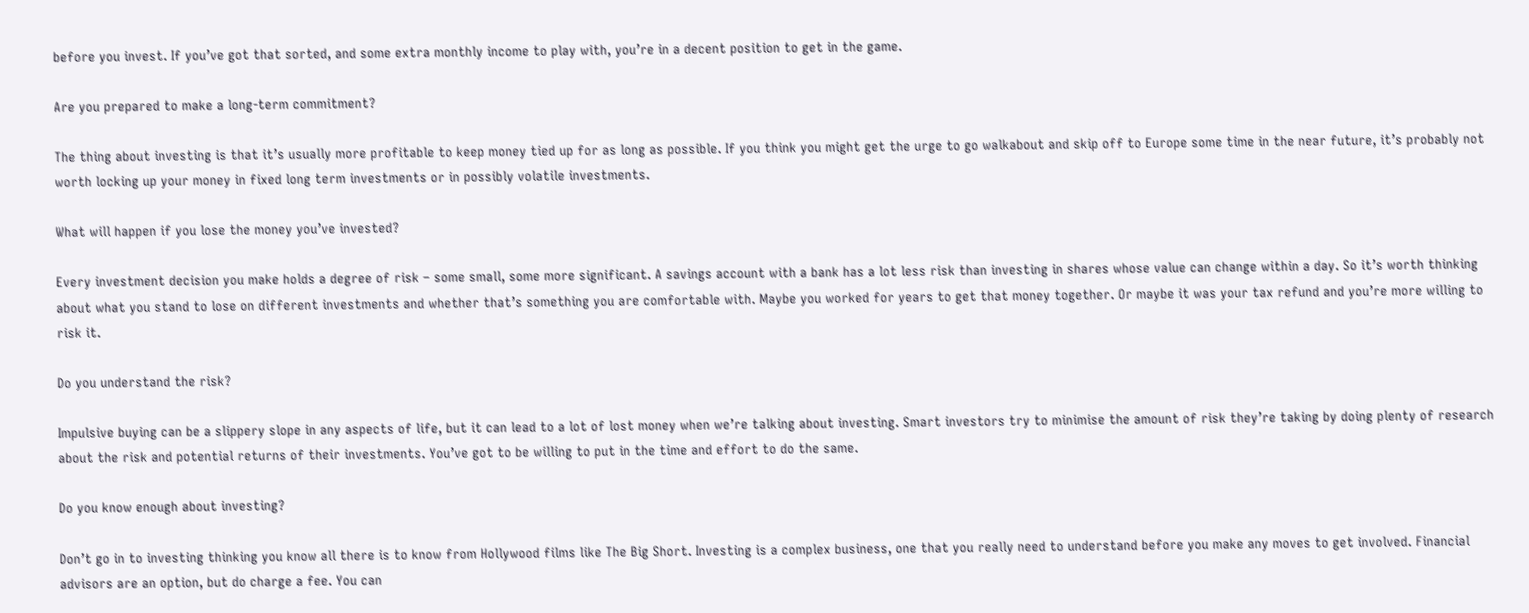before you invest. If you’ve got that sorted, and some extra monthly income to play with, you’re in a decent position to get in the game.

Are you prepared to make a long-term commitment?

The thing about investing is that it’s usually more profitable to keep money tied up for as long as possible. If you think you might get the urge to go walkabout and skip off to Europe some time in the near future, it’s probably not worth locking up your money in fixed long term investments or in possibly volatile investments.

What will happen if you lose the money you’ve invested?

Every investment decision you make holds a degree of risk – some small, some more significant. A savings account with a bank has a lot less risk than investing in shares whose value can change within a day. So it’s worth thinking about what you stand to lose on different investments and whether that’s something you are comfortable with. Maybe you worked for years to get that money together. Or maybe it was your tax refund and you’re more willing to risk it.

Do you understand the risk?

Impulsive buying can be a slippery slope in any aspects of life, but it can lead to a lot of lost money when we’re talking about investing. Smart investors try to minimise the amount of risk they’re taking by doing plenty of research about the risk and potential returns of their investments. You’ve got to be willing to put in the time and effort to do the same.

Do you know enough about investing?

Don’t go in to investing thinking you know all there is to know from Hollywood films like The Big Short. Investing is a complex business, one that you really need to understand before you make any moves to get involved. Financial advisors are an option, but do charge a fee. You can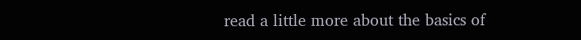read a little more about the basics of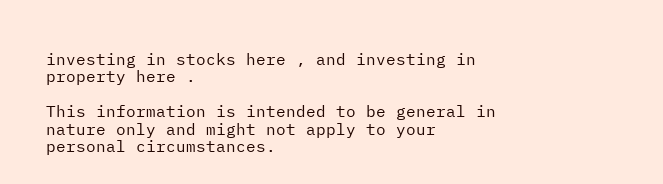investing in stocks here , and investing in property here .

This information is intended to be general in nature only and might not apply to your personal circumstances.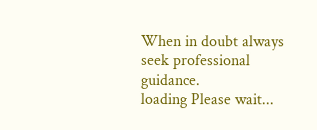When in doubt always seek professional guidance.
loading Please wait...